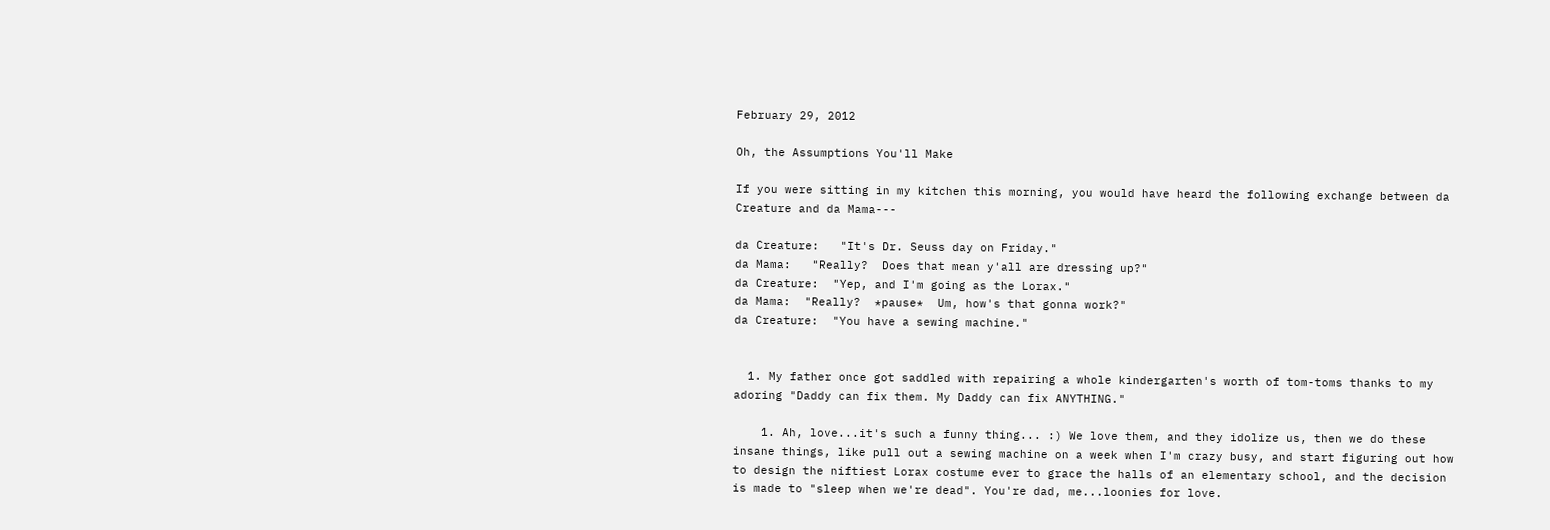February 29, 2012

Oh, the Assumptions You'll Make

If you were sitting in my kitchen this morning, you would have heard the following exchange between da Creature and da Mama---

da Creature:   "It's Dr. Seuss day on Friday."
da Mama:   "Really?  Does that mean y'all are dressing up?"
da Creature:  "Yep, and I'm going as the Lorax."
da Mama:  "Really?  *pause*  Um, how's that gonna work?"
da Creature:  "You have a sewing machine."


  1. My father once got saddled with repairing a whole kindergarten's worth of tom-toms thanks to my adoring "Daddy can fix them. My Daddy can fix ANYTHING."

    1. Ah, love...it's such a funny thing... :) We love them, and they idolize us, then we do these insane things, like pull out a sewing machine on a week when I'm crazy busy, and start figuring out how to design the niftiest Lorax costume ever to grace the halls of an elementary school, and the decision is made to "sleep when we're dead". You're dad, me...loonies for love.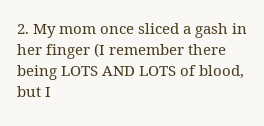2. My mom once sliced a gash in her finger (I remember there being LOTS AND LOTS of blood, but I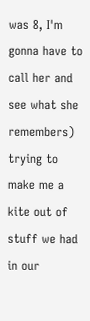was 8, I'm gonna have to call her and see what she remembers) trying to make me a kite out of stuff we had in our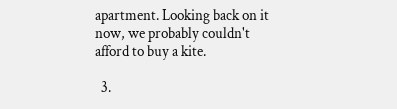apartment. Looking back on it now, we probably couldn't afford to buy a kite.

  3.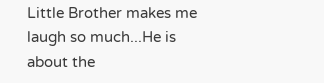Little Brother makes me laugh so much...He is about the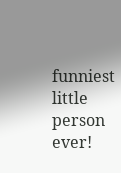funniest little person ever!